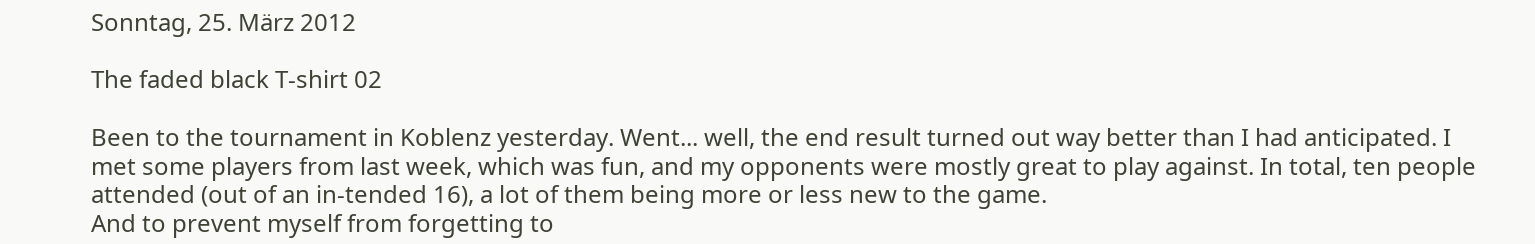Sonntag, 25. März 2012

The faded black T-shirt 02

Been to the tournament in Koblenz yesterday. Went... well, the end result turned out way better than I had anticipated. I met some players from last week, which was fun, and my opponents were mostly great to play against. In total, ten people attended (out of an in-tended 16), a lot of them being more or less new to the game.
And to prevent myself from forgetting to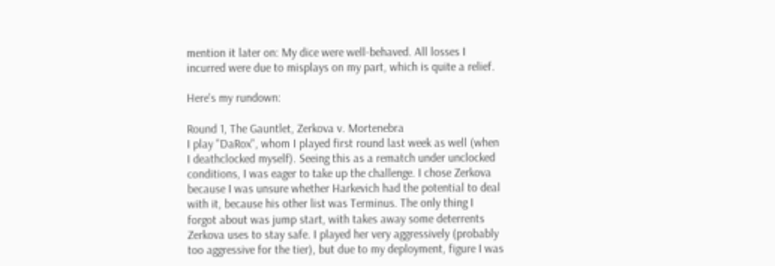mention it later on: My dice were well-behaved. All losses I incurred were due to misplays on my part, which is quite a relief.

Here's my rundown:

Round 1, The Gauntlet, Zerkova v. Mortenebra
I play "DaRox", whom I played first round last week as well (when I deathclocked myself). Seeing this as a rematch under unclocked conditions, I was eager to take up the challenge. I chose Zerkova because I was unsure whether Harkevich had the potential to deal with it, because his other list was Terminus. The only thing I forgot about was jump start, with takes away some deterrents Zerkova uses to stay safe. I played her very aggressively (probably too aggressive for the tier), but due to my deployment, figure I was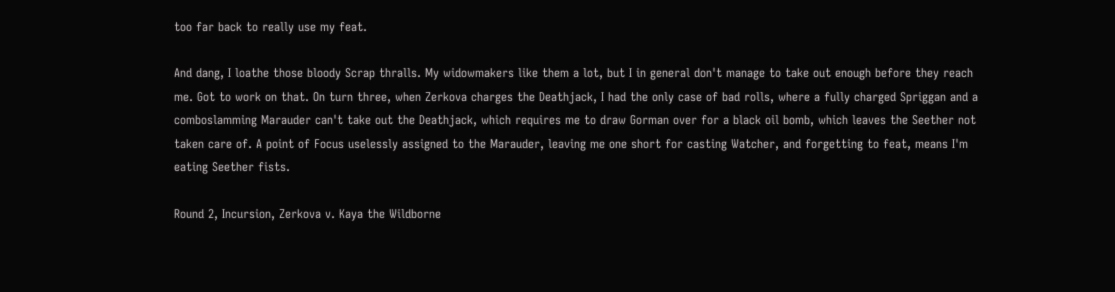too far back to really use my feat.

And dang, I loathe those bloody Scrap thralls. My widowmakers like them a lot, but I in general don't manage to take out enough before they reach me. Got to work on that. On turn three, when Zerkova charges the Deathjack, I had the only case of bad rolls, where a fully charged Spriggan and a comboslamming Marauder can't take out the Deathjack, which requires me to draw Gorman over for a black oil bomb, which leaves the Seether not taken care of. A point of Focus uselessly assigned to the Marauder, leaving me one short for casting Watcher, and forgetting to feat, means I'm eating Seether fists.

Round 2, Incursion, Zerkova v. Kaya the Wildborne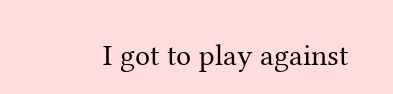I got to play against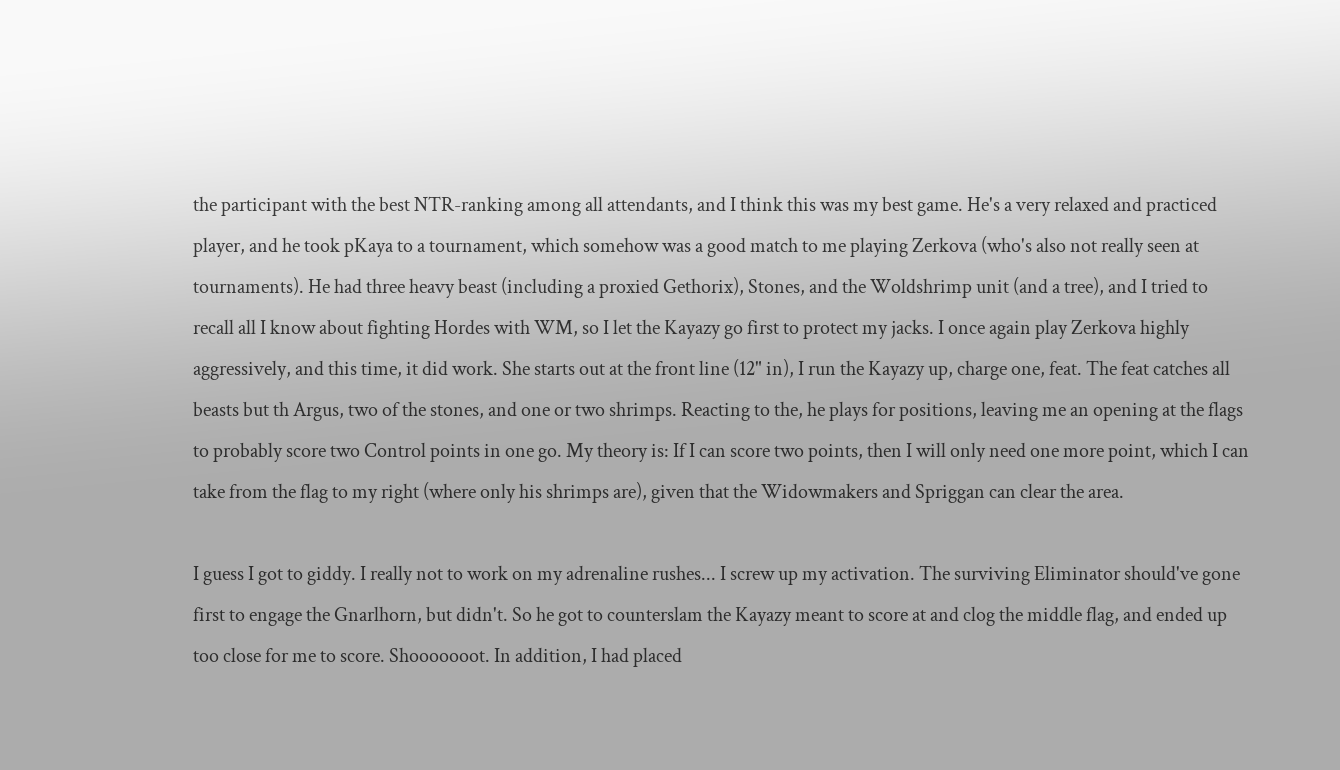the participant with the best NTR-ranking among all attendants, and I think this was my best game. He's a very relaxed and practiced player, and he took pKaya to a tournament, which somehow was a good match to me playing Zerkova (who's also not really seen at tournaments). He had three heavy beast (including a proxied Gethorix), Stones, and the Woldshrimp unit (and a tree), and I tried to recall all I know about fighting Hordes with WM, so I let the Kayazy go first to protect my jacks. I once again play Zerkova highly aggressively, and this time, it did work. She starts out at the front line (12" in), I run the Kayazy up, charge one, feat. The feat catches all beasts but th Argus, two of the stones, and one or two shrimps. Reacting to the, he plays for positions, leaving me an opening at the flags to probably score two Control points in one go. My theory is: If I can score two points, then I will only need one more point, which I can take from the flag to my right (where only his shrimps are), given that the Widowmakers and Spriggan can clear the area.

I guess I got to giddy. I really not to work on my adrenaline rushes... I screw up my activation. The surviving Eliminator should've gone first to engage the Gnarlhorn, but didn't. So he got to counterslam the Kayazy meant to score at and clog the middle flag, and ended up too close for me to score. Shooooooot. In addition, I had placed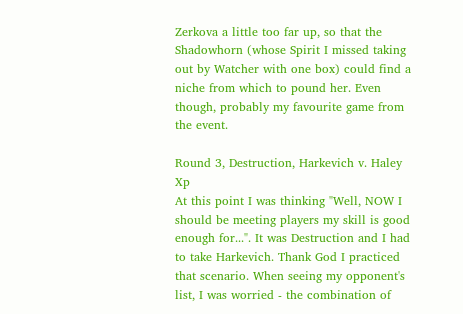Zerkova a little too far up, so that the Shadowhorn (whose Spirit I missed taking out by Watcher with one box) could find a niche from which to pound her. Even though, probably my favourite game from the event.

Round 3, Destruction, Harkevich v. Haley Xp
At this point I was thinking "Well, NOW I should be meeting players my skill is good enough for...". It was Destruction and I had to take Harkevich. Thank God I practiced that scenario. When seeing my opponent's list, I was worried - the combination of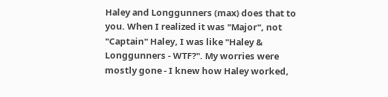Haley and Longgunners (max) does that to you. When I realized it was "Major", not "Captain" Haley, I was like "Haley & Longgunners - WTF?". My worries were mostly gone - I knew how Haley worked,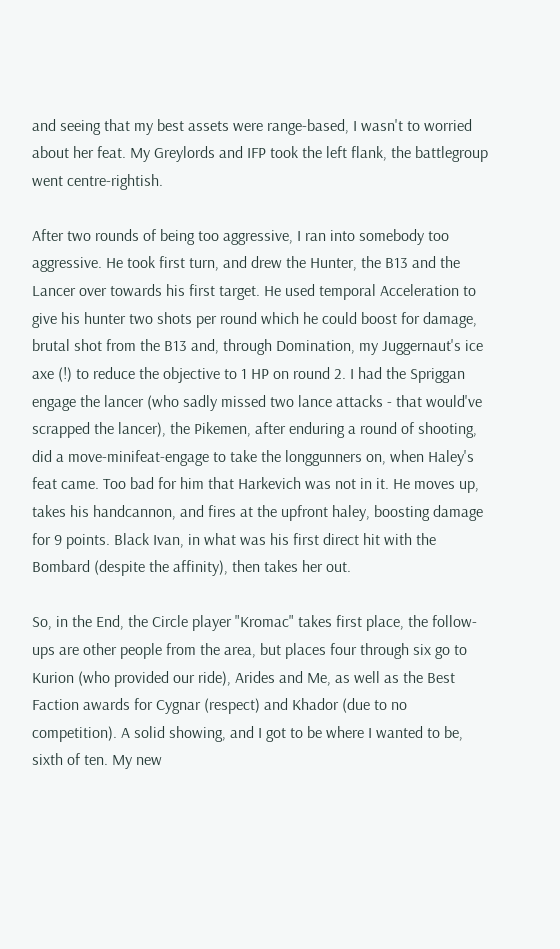and seeing that my best assets were range-based, I wasn't to worried about her feat. My Greylords and IFP took the left flank, the battlegroup went centre-rightish.

After two rounds of being too aggressive, I ran into somebody too aggressive. He took first turn, and drew the Hunter, the B13 and the Lancer over towards his first target. He used temporal Acceleration to give his hunter two shots per round which he could boost for damage, brutal shot from the B13 and, through Domination, my Juggernaut's ice axe (!) to reduce the objective to 1 HP on round 2. I had the Spriggan engage the lancer (who sadly missed two lance attacks - that would've scrapped the lancer), the Pikemen, after enduring a round of shooting, did a move-minifeat-engage to take the longgunners on, when Haley's feat came. Too bad for him that Harkevich was not in it. He moves up, takes his handcannon, and fires at the upfront haley, boosting damage for 9 points. Black Ivan, in what was his first direct hit with the Bombard (despite the affinity), then takes her out.

So, in the End, the Circle player "Kromac" takes first place, the follow-ups are other people from the area, but places four through six go to Kurion (who provided our ride), Arides and Me, as well as the Best Faction awards for Cygnar (respect) and Khador (due to no competition). A solid showing, and I got to be where I wanted to be, sixth of ten. My new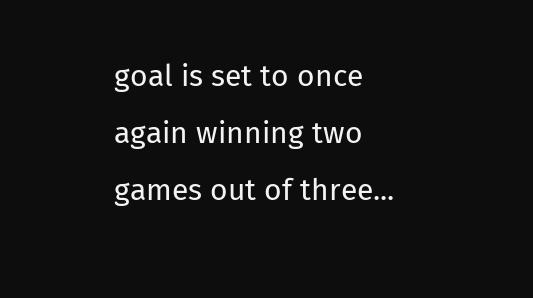goal is set to once again winning two games out of three...